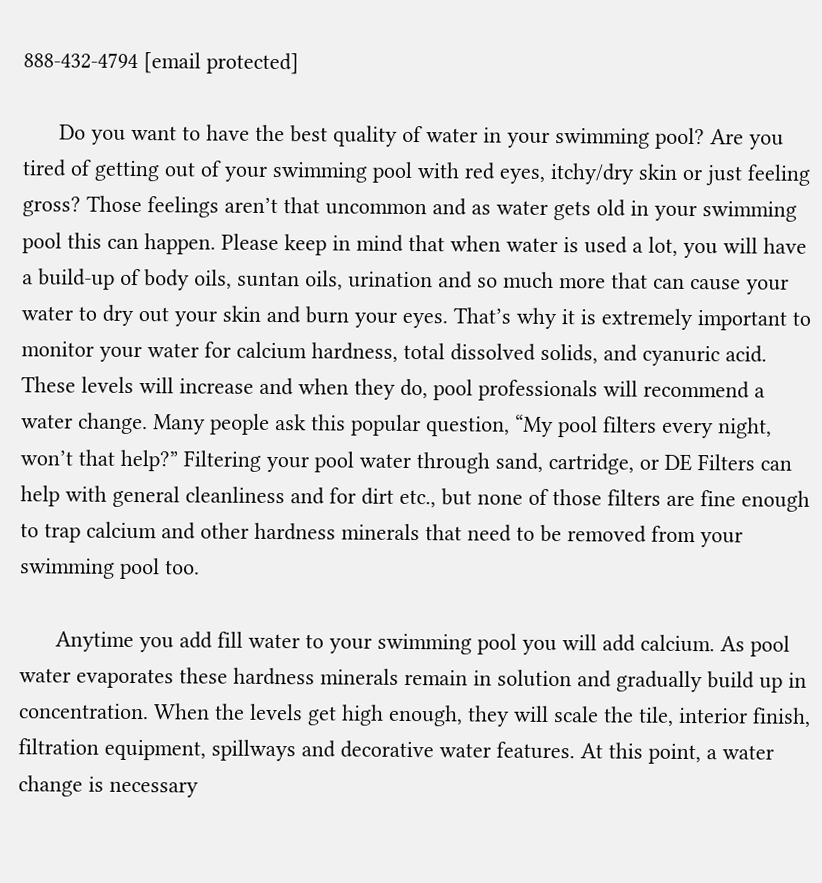888-432-4794 [email protected]

      Do you want to have the best quality of water in your swimming pool? Are you tired of getting out of your swimming pool with red eyes, itchy/dry skin or just feeling gross? Those feelings aren’t that uncommon and as water gets old in your swimming pool this can happen. Please keep in mind that when water is used a lot, you will have a build-up of body oils, suntan oils, urination and so much more that can cause your water to dry out your skin and burn your eyes. That’s why it is extremely important to monitor your water for calcium hardness, total dissolved solids, and cyanuric acid. These levels will increase and when they do, pool professionals will recommend a water change. Many people ask this popular question, “My pool filters every night, won’t that help?” Filtering your pool water through sand, cartridge, or DE Filters can help with general cleanliness and for dirt etc., but none of those filters are fine enough to trap calcium and other hardness minerals that need to be removed from your swimming pool too.

      Anytime you add fill water to your swimming pool you will add calcium. As pool water evaporates these hardness minerals remain in solution and gradually build up in concentration. When the levels get high enough, they will scale the tile, interior finish, filtration equipment, spillways and decorative water features. At this point, a water change is necessary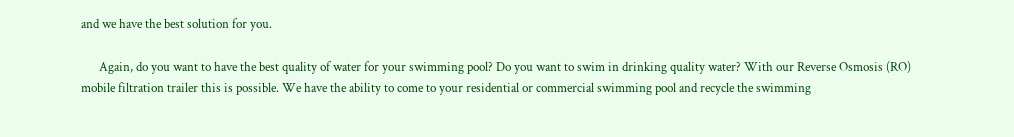and we have the best solution for you.

      Again, do you want to have the best quality of water for your swimming pool? Do you want to swim in drinking quality water? With our Reverse Osmosis (RO) mobile filtration trailer this is possible. We have the ability to come to your residential or commercial swimming pool and recycle the swimming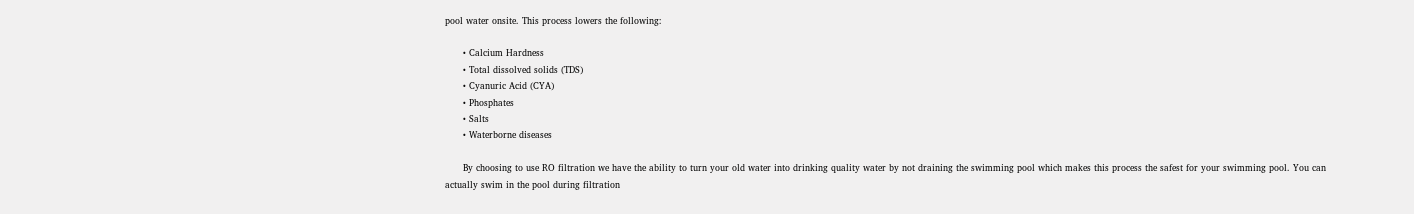pool water onsite. This process lowers the following:

      • Calcium Hardness
      • Total dissolved solids (TDS)
      • Cyanuric Acid (CYA)
      • Phosphates
      • Salts
      • Waterborne diseases

      By choosing to use RO filtration we have the ability to turn your old water into drinking quality water by not draining the swimming pool which makes this process the safest for your swimming pool. You can actually swim in the pool during filtration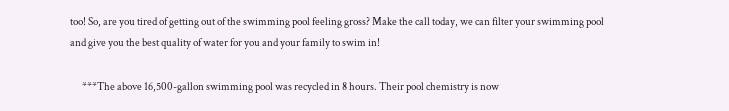too! So, are you tired of getting out of the swimming pool feeling gross? Make the call today, we can filter your swimming pool and give you the best quality of water for you and your family to swim in!

      ***The above 16,500-gallon swimming pool was recycled in 8 hours. Their pool chemistry is now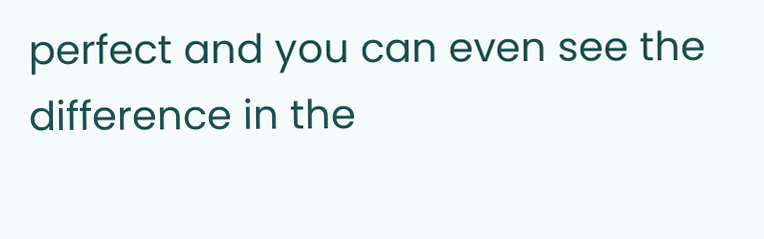perfect and you can even see the difference in the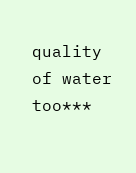quality of water too***